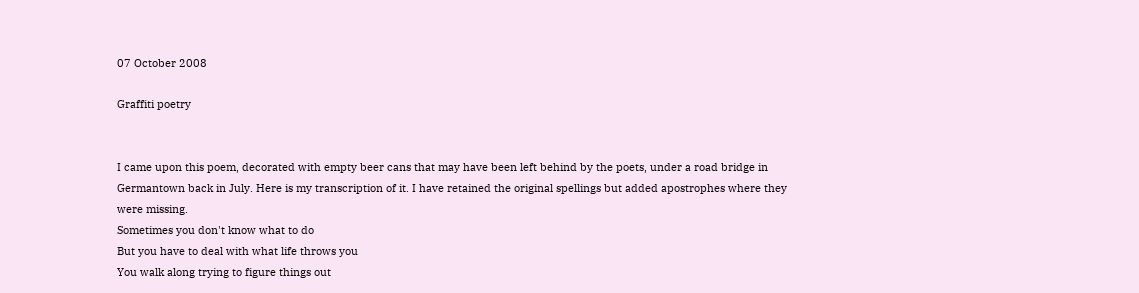07 October 2008

Graffiti poetry


I came upon this poem, decorated with empty beer cans that may have been left behind by the poets, under a road bridge in Germantown back in July. Here is my transcription of it. I have retained the original spellings but added apostrophes where they were missing.
Sometimes you don't know what to do
But you have to deal with what life throws you
You walk along trying to figure things out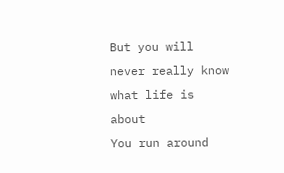But you will never really know what life is about
You run around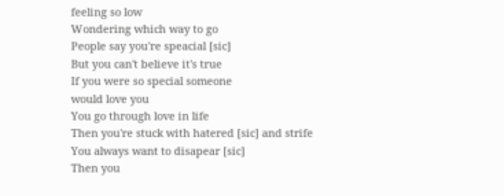feeling so low
Wondering which way to go
People say you're speacial [sic]
But you can't believe it's true
If you were so special someone
would love you
You go through love in life
Then you're stuck with hatered [sic] and strife
You always want to disapear [sic]
Then you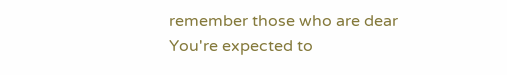remember those who are dear
You're expected to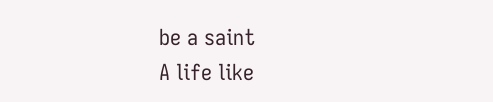be a saint
A life like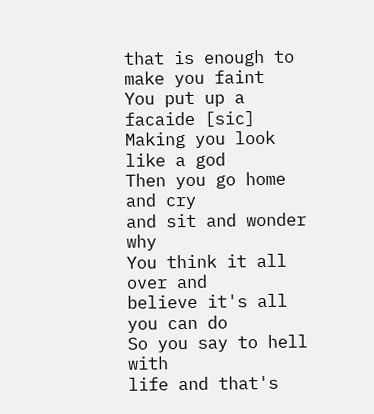that is enough to make you faint
You put up a facaide [sic]
Making you look like a god
Then you go home and cry
and sit and wonder why
You think it all over and
believe it's all you can do
So you say to hell with
life and that's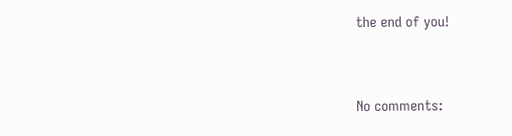the end of you!


No comments: